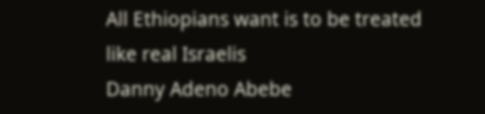All Ethiopians want is to be treated like real Israelis
Danny Adeno Abebe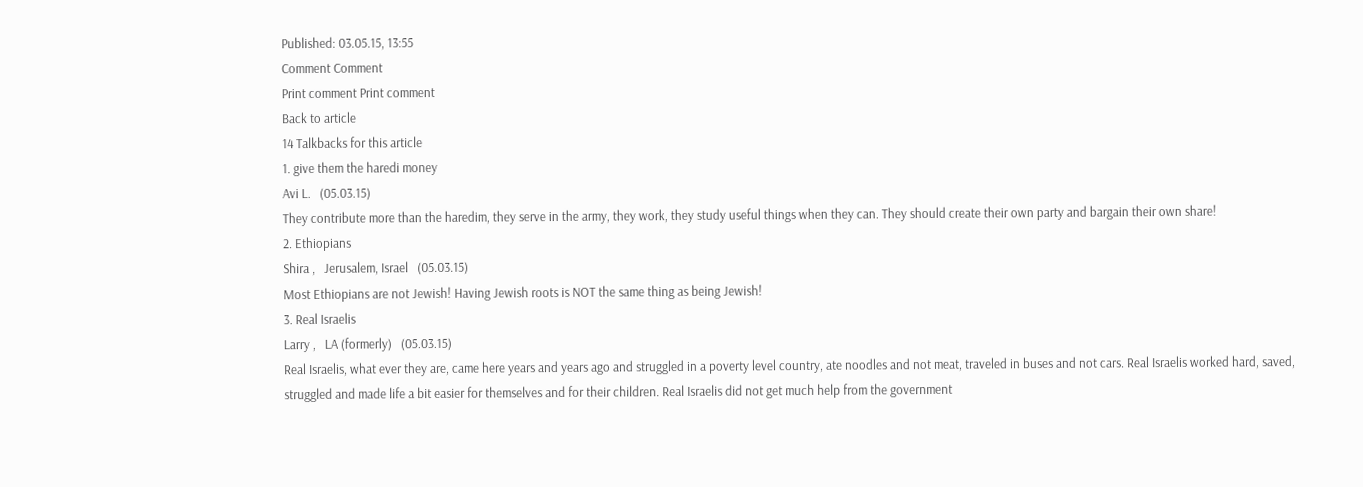Published: 03.05.15, 13:55
Comment Comment
Print comment Print comment
Back to article
14 Talkbacks for this article
1. give them the haredi money
Avi L.   (05.03.15)
They contribute more than the haredim, they serve in the army, they work, they study useful things when they can. They should create their own party and bargain their own share!
2. Ethiopians
Shira ,   Jerusalem, Israel   (05.03.15)
Most Ethiopians are not Jewish! Having Jewish roots is NOT the same thing as being Jewish!
3. Real Israelis
Larry ,   LA (formerly)   (05.03.15)
Real Israelis, what ever they are, came here years and years ago and struggled in a poverty level country, ate noodles and not meat, traveled in buses and not cars. Real Israelis worked hard, saved, struggled and made life a bit easier for themselves and for their children. Real Israelis did not get much help from the government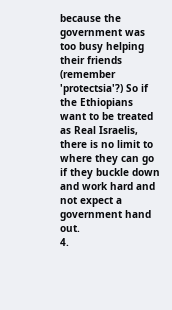because the government was too busy helping their friends (remember 'protectsia'?) So if the Ethiopians want to be treated as Real Israelis, there is no limit to where they can go if they buckle down and work hard and not expect a government hand out.
4.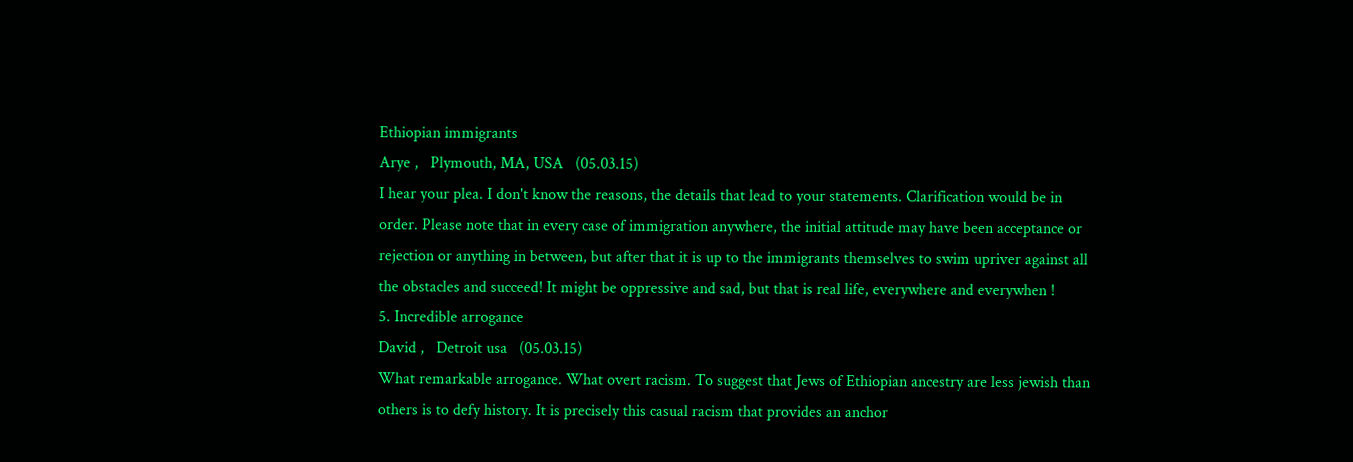Ethiopian immigrants
Arye ,   Plymouth, MA, USA   (05.03.15)
I hear your plea. I don't know the reasons, the details that lead to your statements. Clarification would be in order. Please note that in every case of immigration anywhere, the initial attitude may have been acceptance or rejection or anything in between, but after that it is up to the immigrants themselves to swim upriver against all the obstacles and succeed! It might be oppressive and sad, but that is real life, everywhere and everywhen !
5. Incredible arrogance
David ,   Detroit usa   (05.03.15)
What remarkable arrogance. What overt racism. To suggest that Jews of Ethiopian ancestry are less jewish than others is to defy history. It is precisely this casual racism that provides an anchor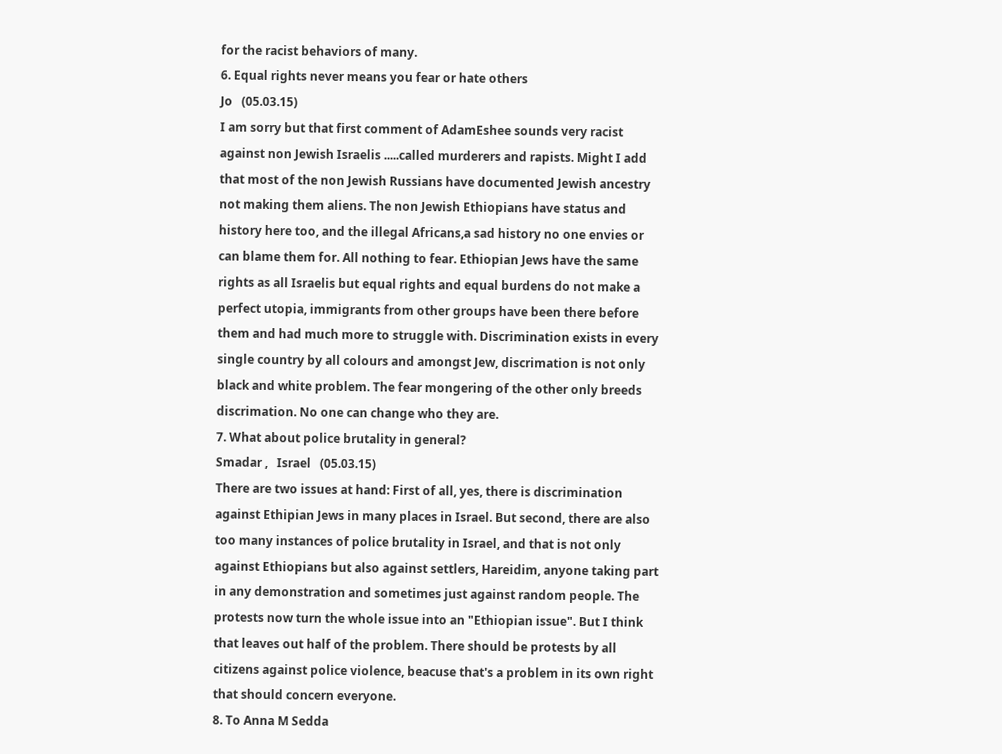for the racist behaviors of many.
6. Equal rights never means you fear or hate others
Jo   (05.03.15)
I am sorry but that first comment of AdamEshee sounds very racist against non Jewish Israelis .....called murderers and rapists. Might I add that most of the non Jewish Russians have documented Jewish ancestry not making them aliens. The non Jewish Ethiopians have status and history here too, and the illegal Africans,a sad history no one envies or can blame them for. All nothing to fear. Ethiopian Jews have the same rights as all Israelis but equal rights and equal burdens do not make a perfect utopia, immigrants from other groups have been there before them and had much more to struggle with. Discrimination exists in every single country by all colours and amongst Jew, discrimation is not only black and white problem. The fear mongering of the other only breeds discrimation. No one can change who they are.
7. What about police brutality in general?
Smadar ,   Israel   (05.03.15)
There are two issues at hand: First of all, yes, there is discrimination against Ethipian Jews in many places in Israel. But second, there are also too many instances of police brutality in Israel, and that is not only against Ethiopians but also against settlers, Hareidim, anyone taking part in any demonstration and sometimes just against random people. The protests now turn the whole issue into an "Ethiopian issue". But I think that leaves out half of the problem. There should be protests by all citizens against police violence, beacuse that's a problem in its own right that should concern everyone.
8. To Anna M Sedda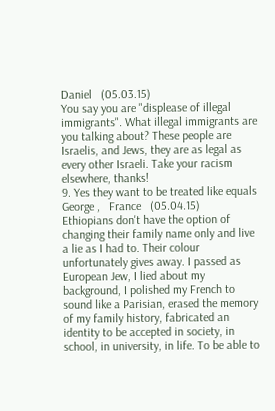Daniel   (05.03.15)
You say you are "displease of illegal immigrants". What illegal immigrants are you talking about? These people are Israelis, and Jews, they are as legal as every other Israeli. Take your racism elsewhere, thanks!
9. Yes they want to be treated like equals
George ,   France   (05.04.15)
Ethiopians don't have the option of changing their family name only and live a lie as I had to. Their colour unfortunately gives away. I passed as European Jew, I lied about my background, I polished my French to sound like a Parisian, erased the memory of my family history, fabricated an identity to be accepted in society, in school, in university, in life. To be able to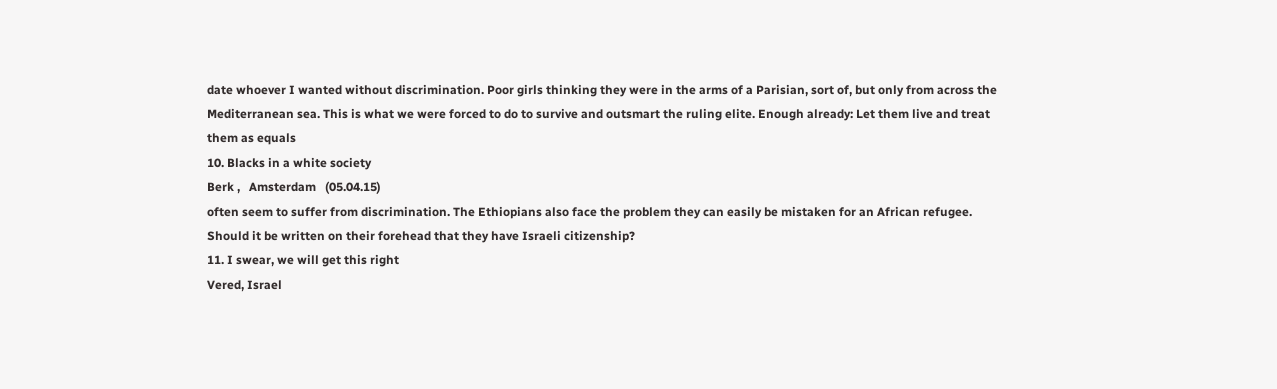date whoever I wanted without discrimination. Poor girls thinking they were in the arms of a Parisian, sort of, but only from across the Mediterranean sea. This is what we were forced to do to survive and outsmart the ruling elite. Enough already: Let them live and treat them as equals
10. Blacks in a white society
Berk ,   Amsterdam   (05.04.15)
often seem to suffer from discrimination. The Ethiopians also face the problem they can easily be mistaken for an African refugee. Should it be written on their forehead that they have Israeli citizenship?
11. I swear, we will get this right
Vered, Israel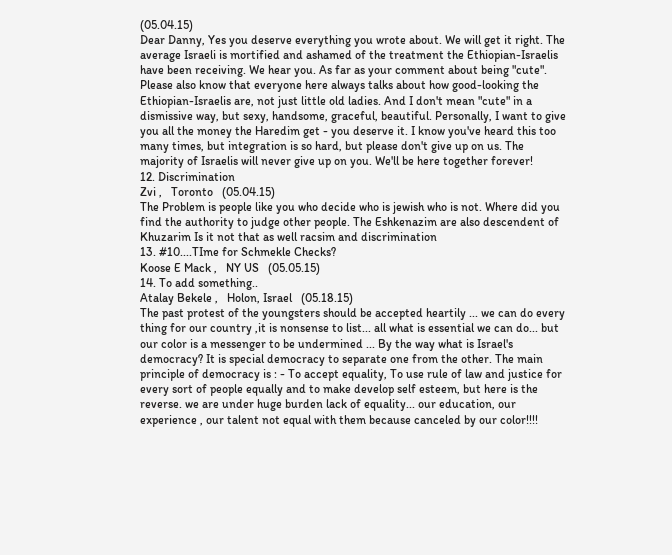(05.04.15)
Dear Danny, Yes you deserve everything you wrote about. We will get it right. The average Israeli is mortified and ashamed of the treatment the Ethiopian-Israelis have been receiving. We hear you. As far as your comment about being "cute". Please also know that everyone here always talks about how good-looking the Ethiopian-Israelis are, not just little old ladies. And I don't mean "cute" in a dismissive way, but sexy, handsome, graceful, beautiful. Personally, I want to give you all the money the Haredim get - you deserve it. I know you've heard this too many times, but integration is so hard, but please don't give up on us. The majority of Israelis will never give up on you. We'll be here together forever!
12. Discrimination
Zvi ,   Toronto   (05.04.15)
The Problem is people like you who decide who is jewish who is not. Where did you find the authority to judge other people. The Eshkenazim are also descendent of Khuzarim Is it not that as well racsim and discrimination
13. #10....TIme for Schmekle Checks?
Koose E Mack ,   NY US   (05.05.15)
14. To add something..
Atalay Bekele ,   Holon, Israel   (05.18.15)
The past protest of the youngsters should be accepted heartily ... we can do every thing for our country ,it is nonsense to list... all what is essential we can do... but our color is a messenger to be undermined ... By the way what is Israel's democracy? It is special democracy to separate one from the other. The main principle of democracy is : - To accept equality, To use rule of law and justice for every sort of people equally and to make develop self esteem, but here is the reverse. we are under huge burden lack of equality... our education, our experience , our talent not equal with them because canceled by our color!!!!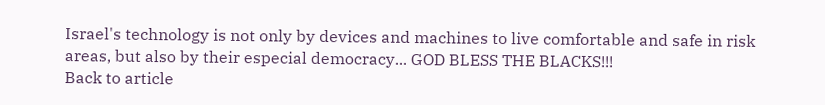Israel's technology is not only by devices and machines to live comfortable and safe in risk areas, but also by their especial democracy... GOD BLESS THE BLACKS!!!
Back to article